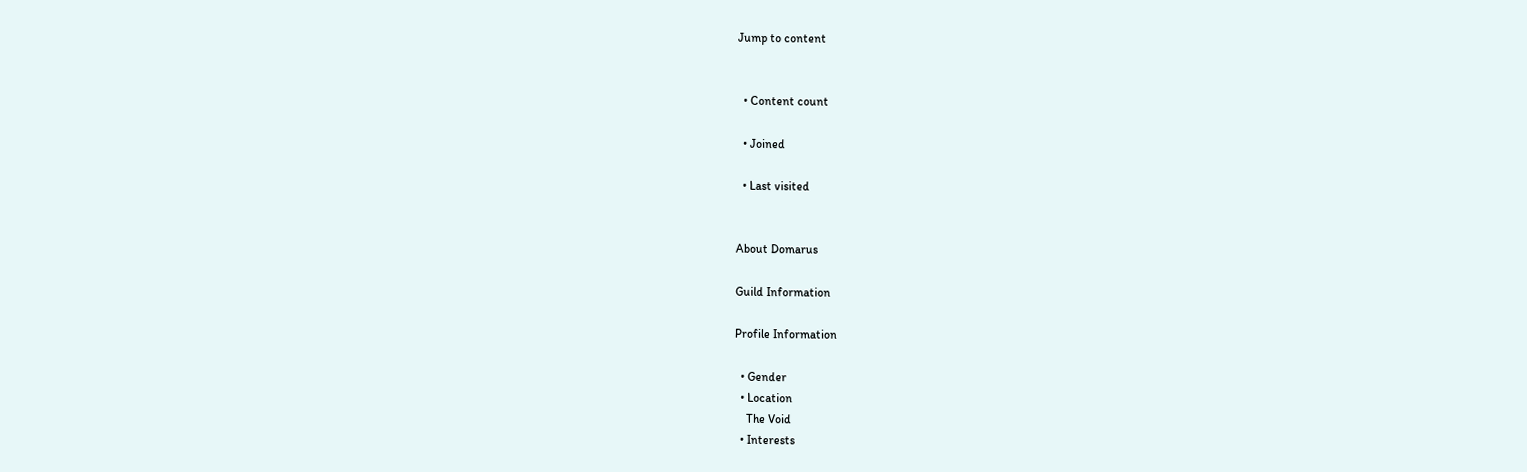Jump to content


  • Content count

  • Joined

  • Last visited


About Domarus

Guild Information

Profile Information

  • Gender
  • Location
    The Void
  • Interests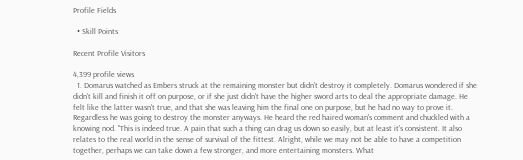Profile Fields

  • Skill Points

Recent Profile Visitors

4,399 profile views
  1. Domarus watched as Embers struck at the remaining monster but didn't destroy it completely. Domarus wondered if she didn't kill and finish it off on purpose, or if she just didn't have the higher sword arts to deal the appropriate damage. He felt like the latter wasn't true, and that she was leaving him the final one on purpose, but he had no way to prove it. Regardless he was going to destroy the monster anyways. He heard the red haired woman's comment and chuckled with a knowing nod. "This is indeed true. A pain that such a thing can drag us down so easily, but at least it's consistent. It also relates to the real world in the sense of survival of the fittest. Alright, while we may not be able to have a competition together, perhaps we can take down a few stronger, and more entertaining monsters. What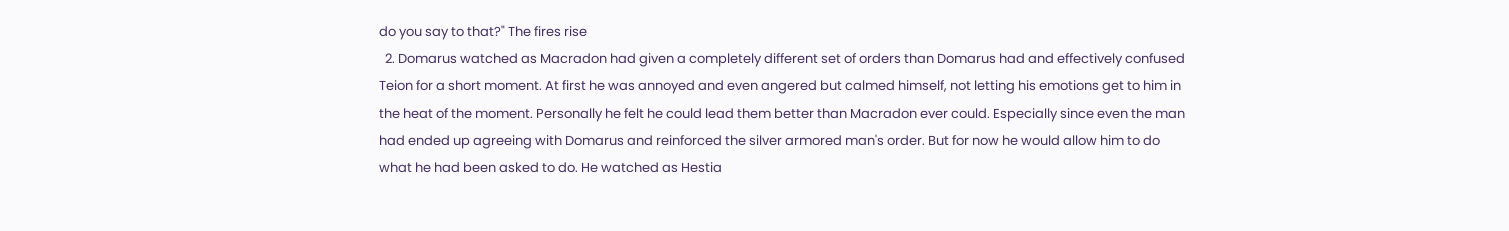do you say to that?" The fires rise
  2. Domarus watched as Macradon had given a completely different set of orders than Domarus had and effectively confused Teion for a short moment. At first he was annoyed and even angered but calmed himself, not letting his emotions get to him in the heat of the moment. Personally he felt he could lead them better than Macradon ever could. Especially since even the man had ended up agreeing with Domarus and reinforced the silver armored man's order. But for now he would allow him to do what he had been asked to do. He watched as Hestia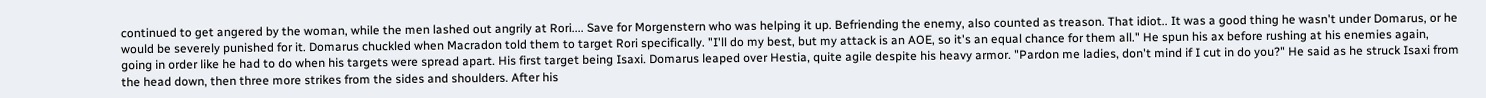continued to get angered by the woman, while the men lashed out angrily at Rori.... Save for Morgenstern who was helping it up. Befriending the enemy, also counted as treason. That idiot.. It was a good thing he wasn't under Domarus, or he would be severely punished for it. Domarus chuckled when Macradon told them to target Rori specifically. "I'll do my best, but my attack is an AOE, so it's an equal chance for them all." He spun his ax before rushing at his enemies again, going in order like he had to do when his targets were spread apart. His first target being Isaxi. Domarus leaped over Hestia, quite agile despite his heavy armor. "Pardon me ladies, don't mind if I cut in do you?" He said as he struck Isaxi from the head down, then three more strikes from the sides and shoulders. After his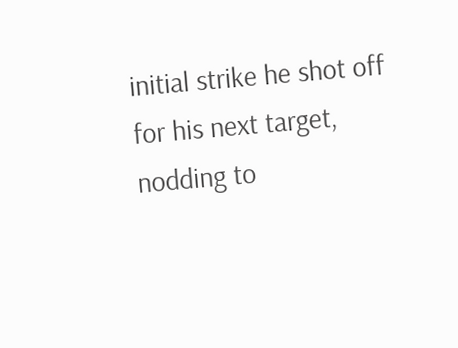initial strike he shot off for his next target, nodding to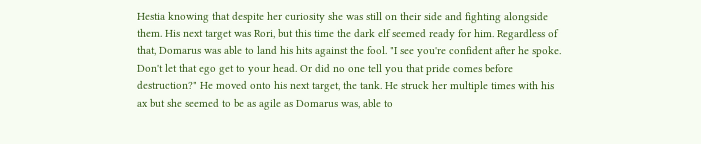Hestia knowing that despite her curiosity she was still on their side and fighting alongside them. His next target was Rori, but this time the dark elf seemed ready for him. Regardless of that, Domarus was able to land his hits against the fool. "I see you're confident after he spoke. Don't let that ego get to your head. Or did no one tell you that pride comes before destruction?" He moved onto his next target, the tank. He struck her multiple times with his ax but she seemed to be as agile as Domarus was, able to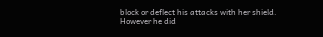block or deflect his attacks with her shield. However he did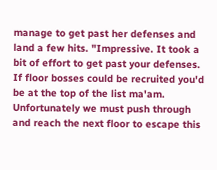manage to get past her defenses and land a few hits. "Impressive. It took a bit of effort to get past your defenses. If floor bosses could be recruited you'd be at the top of the list ma'am. Unfortunately we must push through and reach the next floor to escape this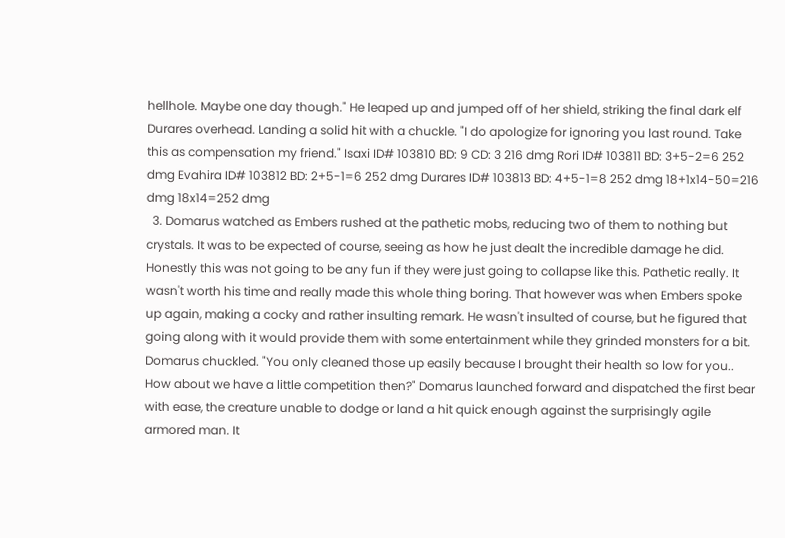hellhole. Maybe one day though." He leaped up and jumped off of her shield, striking the final dark elf Durares overhead. Landing a solid hit with a chuckle. "I do apologize for ignoring you last round. Take this as compensation my friend." Isaxi ID# 103810 BD: 9 CD: 3 216 dmg Rori ID# 103811 BD: 3+5-2=6 252 dmg Evahira ID# 103812 BD: 2+5-1=6 252 dmg Durares ID# 103813 BD: 4+5-1=8 252 dmg 18+1x14-50=216 dmg 18x14=252 dmg
  3. Domarus watched as Embers rushed at the pathetic mobs, reducing two of them to nothing but crystals. It was to be expected of course, seeing as how he just dealt the incredible damage he did. Honestly this was not going to be any fun if they were just going to collapse like this. Pathetic really. It wasn't worth his time and really made this whole thing boring. That however was when Embers spoke up again, making a cocky and rather insulting remark. He wasn't insulted of course, but he figured that going along with it would provide them with some entertainment while they grinded monsters for a bit. Domarus chuckled. "You only cleaned those up easily because I brought their health so low for you.. How about we have a little competition then?" Domarus launched forward and dispatched the first bear with ease, the creature unable to dodge or land a hit quick enough against the surprisingly agile armored man. It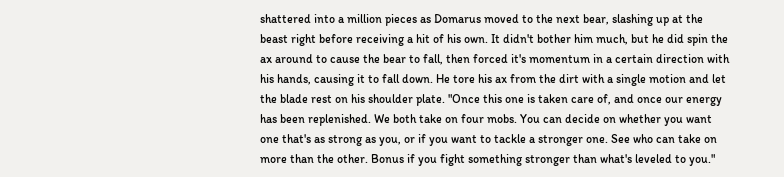shattered into a million pieces as Domarus moved to the next bear, slashing up at the beast right before receiving a hit of his own. It didn't bother him much, but he did spin the ax around to cause the bear to fall, then forced it's momentum in a certain direction with his hands, causing it to fall down. He tore his ax from the dirt with a single motion and let the blade rest on his shoulder plate. "Once this one is taken care of, and once our energy has been replenished. We both take on four mobs. You can decide on whether you want one that's as strong as you, or if you want to tackle a stronger one. See who can take on more than the other. Bonus if you fight something stronger than what's leveled to you."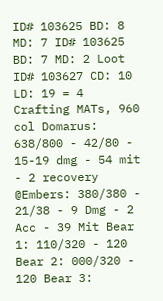ID# 103625 BD: 8 MD: 7 ID# 103625 BD: 7 MD: 2 Loot ID# 103627 CD: 10 LD: 19 = 4 Crafting MATs, 960 col Domarus: 638/800 - 42/80 - 15-19 dmg - 54 mit - 2 recovery @Embers: 380/380 - 21/38 - 9 Dmg - 2 Acc - 39 Mit Bear 1: 110/320 - 120 Bear 2: 000/320 - 120 Bear 3: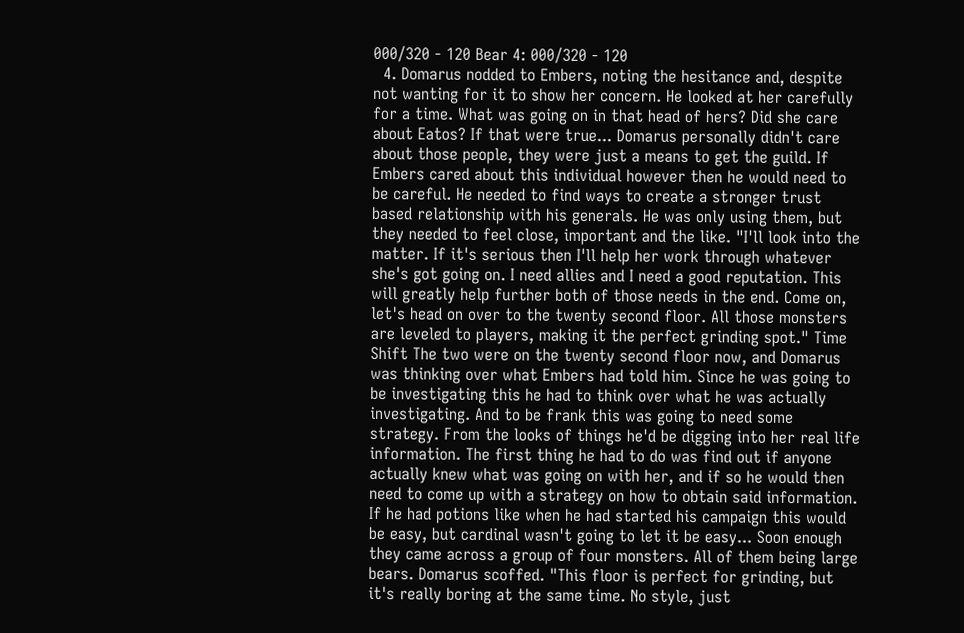000/320 - 120 Bear 4: 000/320 - 120
  4. Domarus nodded to Embers, noting the hesitance and, despite not wanting for it to show her concern. He looked at her carefully for a time. What was going on in that head of hers? Did she care about Eatos? If that were true... Domarus personally didn't care about those people, they were just a means to get the guild. If Embers cared about this individual however then he would need to be careful. He needed to find ways to create a stronger trust based relationship with his generals. He was only using them, but they needed to feel close, important and the like. "I'll look into the matter. If it's serious then I'll help her work through whatever she's got going on. I need allies and I need a good reputation. This will greatly help further both of those needs in the end. Come on, let's head on over to the twenty second floor. All those monsters are leveled to players, making it the perfect grinding spot." Time Shift The two were on the twenty second floor now, and Domarus was thinking over what Embers had told him. Since he was going to be investigating this he had to think over what he was actually investigating. And to be frank this was going to need some strategy. From the looks of things he'd be digging into her real life information. The first thing he had to do was find out if anyone actually knew what was going on with her, and if so he would then need to come up with a strategy on how to obtain said information. If he had potions like when he had started his campaign this would be easy, but cardinal wasn't going to let it be easy... Soon enough they came across a group of four monsters. All of them being large bears. Domarus scoffed. "This floor is perfect for grinding, but it's really boring at the same time. No style, just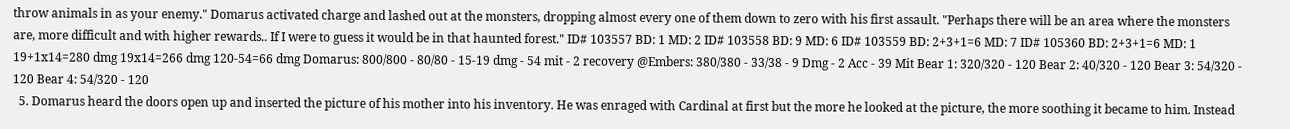throw animals in as your enemy." Domarus activated charge and lashed out at the monsters, dropping almost every one of them down to zero with his first assault. "Perhaps there will be an area where the monsters are, more difficult and with higher rewards.. If I were to guess it would be in that haunted forest." ID# 103557 BD: 1 MD: 2 ID# 103558 BD: 9 MD: 6 ID# 103559 BD: 2+3+1=6 MD: 7 ID# 105360 BD: 2+3+1=6 MD: 1 19+1x14=280 dmg 19x14=266 dmg 120-54=66 dmg Domarus: 800/800 - 80/80 - 15-19 dmg - 54 mit - 2 recovery @Embers: 380/380 - 33/38 - 9 Dmg - 2 Acc - 39 Mit Bear 1: 320/320 - 120 Bear 2: 40/320 - 120 Bear 3: 54/320 - 120 Bear 4: 54/320 - 120
  5. Domarus heard the doors open up and inserted the picture of his mother into his inventory. He was enraged with Cardinal at first but the more he looked at the picture, the more soothing it became to him. Instead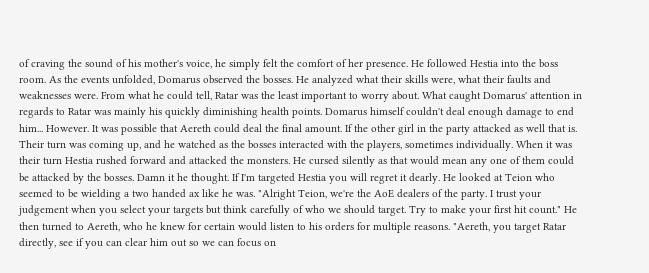of craving the sound of his mother's voice, he simply felt the comfort of her presence. He followed Hestia into the boss room. As the events unfolded, Domarus observed the bosses. He analyzed what their skills were, what their faults and weaknesses were. From what he could tell, Ratar was the least important to worry about. What caught Domarus' attention in regards to Ratar was mainly his quickly diminishing health points. Domarus himself couldn't deal enough damage to end him... However. It was possible that Aereth could deal the final amount. If the other girl in the party attacked as well that is. Their turn was coming up, and he watched as the bosses interacted with the players, sometimes individually. When it was their turn Hestia rushed forward and attacked the monsters. He cursed silently as that would mean any one of them could be attacked by the bosses. Damn it he thought. If I'm targeted Hestia you will regret it dearly. He looked at Teion who seemed to be wielding a two handed ax like he was. "Alright Teion, we're the AoE dealers of the party. I trust your judgement when you select your targets but think carefully of who we should target. Try to make your first hit count." He then turned to Aereth, who he knew for certain would listen to his orders for multiple reasons. "Aereth, you target Ratar directly, see if you can clear him out so we can focus on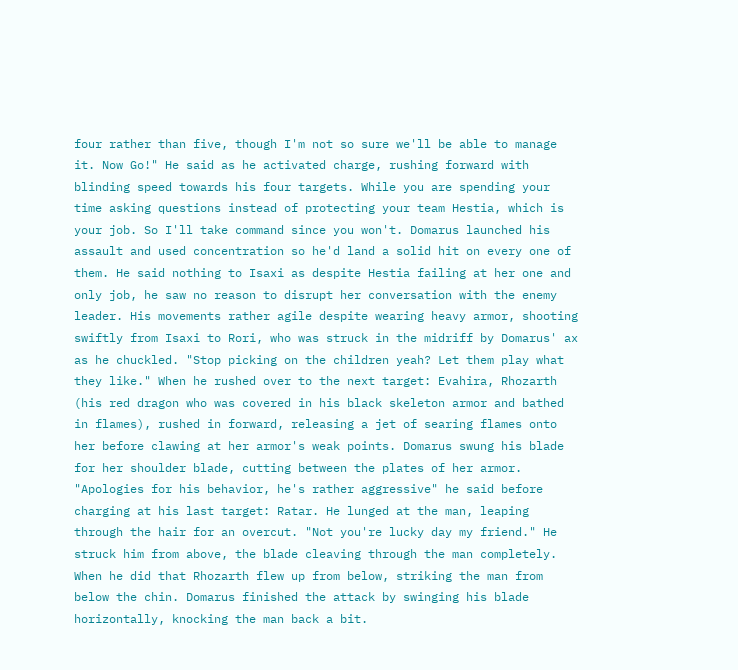four rather than five, though I'm not so sure we'll be able to manage it. Now Go!" He said as he activated charge, rushing forward with blinding speed towards his four targets. While you are spending your time asking questions instead of protecting your team Hestia, which is your job. So I'll take command since you won't. Domarus launched his assault and used concentration so he'd land a solid hit on every one of them. He said nothing to Isaxi as despite Hestia failing at her one and only job, he saw no reason to disrupt her conversation with the enemy leader. His movements rather agile despite wearing heavy armor, shooting swiftly from Isaxi to Rori, who was struck in the midriff by Domarus' ax as he chuckled. "Stop picking on the children yeah? Let them play what they like." When he rushed over to the next target: Evahira, Rhozarth (his red dragon who was covered in his black skeleton armor and bathed in flames), rushed in forward, releasing a jet of searing flames onto her before clawing at her armor's weak points. Domarus swung his blade for her shoulder blade, cutting between the plates of her armor. "Apologies for his behavior, he's rather aggressive" he said before charging at his last target: Ratar. He lunged at the man, leaping through the hair for an overcut. "Not you're lucky day my friend." He struck him from above, the blade cleaving through the man completely. When he did that Rhozarth flew up from below, striking the man from below the chin. Domarus finished the attack by swinging his blade horizontally, knocking the man back a bit.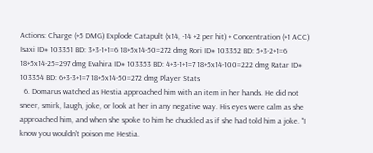Actions: Charge (+5 DMG) Explode Catapult (x14, -14 +2 per hit) + Concentration (+1 ACC) Isaxi ID# 103351 BD: 3+3-1+1=6 18+5x14-50=272 dmg Rori ID# 103352 BD: 5+3-2+1=6 18+5x14-25=297 dmg Evahira ID# 103353 BD: 4+3-1+1=7 18+5x14-100=222 dmg Ratar ID# 103354 BD: 6+3-3+1=7 18+5x14-50=272 dmg Player Stats
  6. Domarus watched as Hestia approached him with an item in her hands. He did not sneer, smirk, laugh, joke, or look at her in any negative way. His eyes were calm as she approached him, and when she spoke to him he chuckled as if she had told him a joke. "I know you wouldn't poison me Hestia.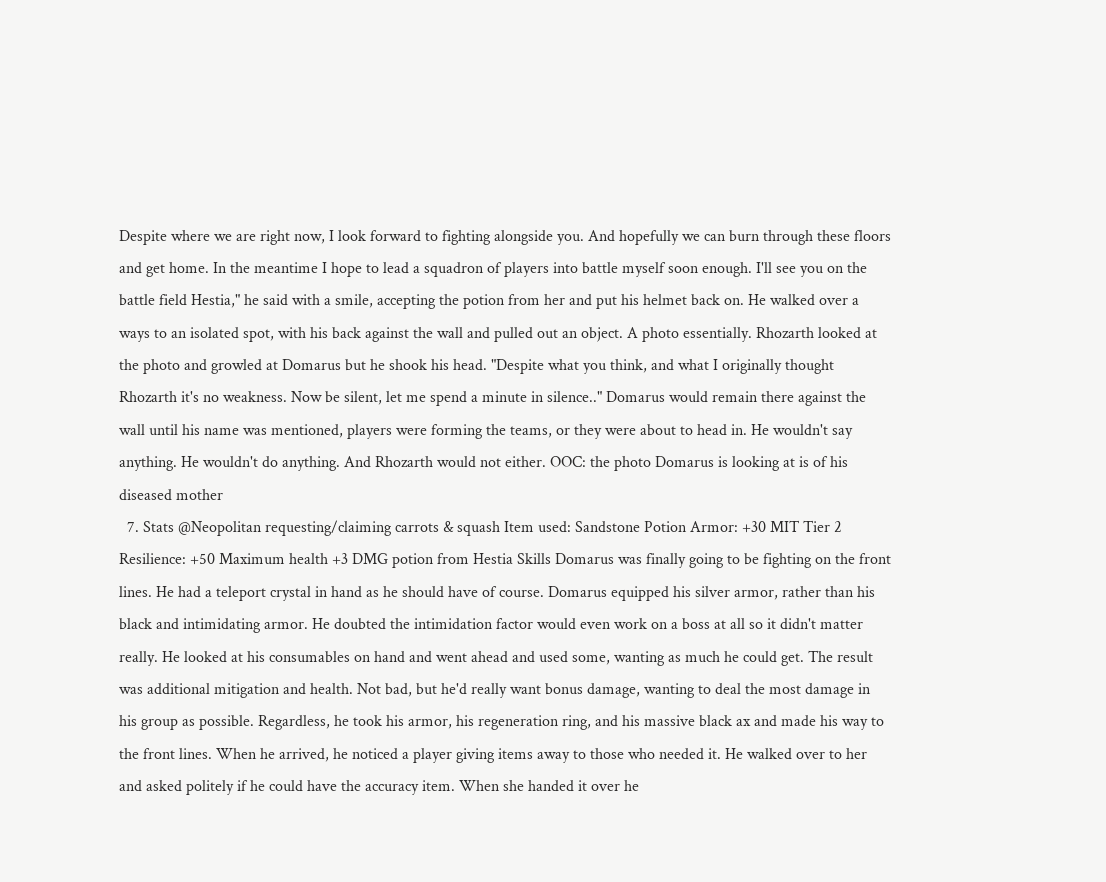Despite where we are right now, I look forward to fighting alongside you. And hopefully we can burn through these floors and get home. In the meantime I hope to lead a squadron of players into battle myself soon enough. I'll see you on the battle field Hestia," he said with a smile, accepting the potion from her and put his helmet back on. He walked over a ways to an isolated spot, with his back against the wall and pulled out an object. A photo essentially. Rhozarth looked at the photo and growled at Domarus but he shook his head. "Despite what you think, and what I originally thought Rhozarth it's no weakness. Now be silent, let me spend a minute in silence.." Domarus would remain there against the wall until his name was mentioned, players were forming the teams, or they were about to head in. He wouldn't say anything. He wouldn't do anything. And Rhozarth would not either. OOC: the photo Domarus is looking at is of his diseased mother
  7. Stats @Neopolitan requesting/claiming carrots & squash Item used: Sandstone Potion Armor: +30 MIT Tier 2 Resilience: +50 Maximum health +3 DMG potion from Hestia Skills Domarus was finally going to be fighting on the front lines. He had a teleport crystal in hand as he should have of course. Domarus equipped his silver armor, rather than his black and intimidating armor. He doubted the intimidation factor would even work on a boss at all so it didn't matter really. He looked at his consumables on hand and went ahead and used some, wanting as much he could get. The result was additional mitigation and health. Not bad, but he'd really want bonus damage, wanting to deal the most damage in his group as possible. Regardless, he took his armor, his regeneration ring, and his massive black ax and made his way to the front lines. When he arrived, he noticed a player giving items away to those who needed it. He walked over to her and asked politely if he could have the accuracy item. When she handed it over he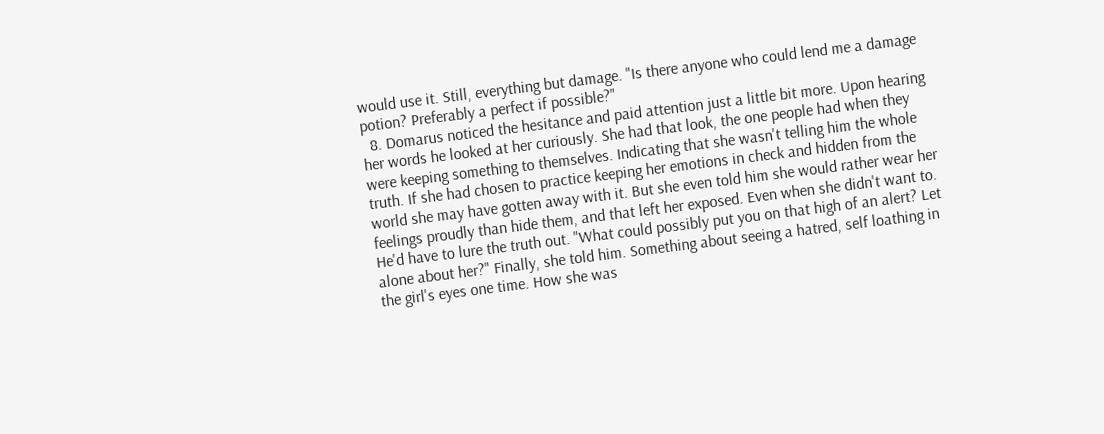would use it. Still, everything but damage. "Is there anyone who could lend me a damage potion? Preferably a perfect if possible?"
  8. Domarus noticed the hesitance and paid attention just a little bit more. Upon hearing her words he looked at her curiously. She had that look, the one people had when they were keeping something to themselves. Indicating that she wasn't telling him the whole truth. If she had chosen to practice keeping her emotions in check and hidden from the world she may have gotten away with it. But she even told him she would rather wear her feelings proudly than hide them, and that left her exposed. Even when she didn't want to. He'd have to lure the truth out. "What could possibly put you on that high of an alert? Let alone about her?" Finally, she told him. Something about seeing a hatred, self loathing in the girl's eyes one time. How she was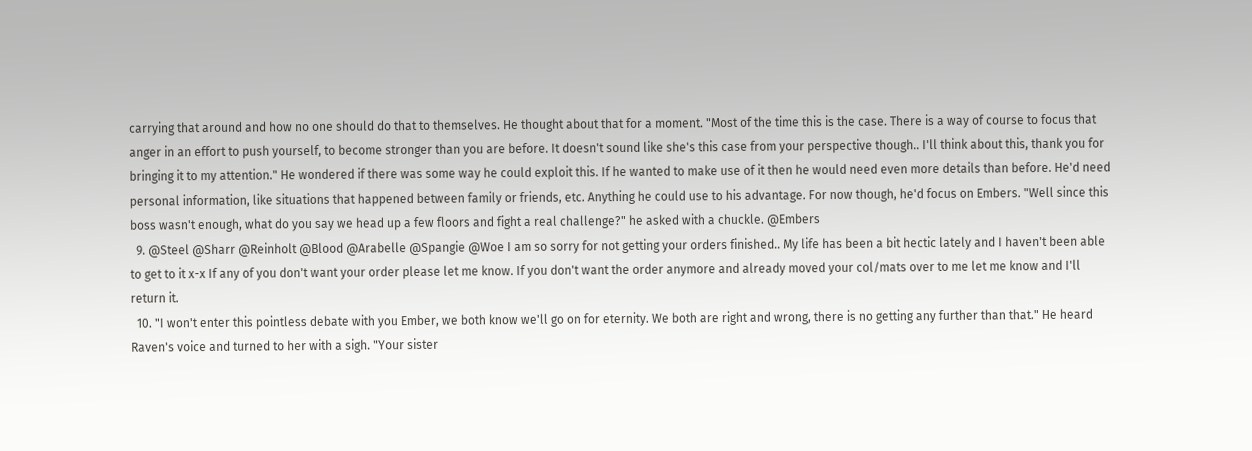carrying that around and how no one should do that to themselves. He thought about that for a moment. "Most of the time this is the case. There is a way of course to focus that anger in an effort to push yourself, to become stronger than you are before. It doesn't sound like she's this case from your perspective though.. I'll think about this, thank you for bringing it to my attention." He wondered if there was some way he could exploit this. If he wanted to make use of it then he would need even more details than before. He'd need personal information, like situations that happened between family or friends, etc. Anything he could use to his advantage. For now though, he'd focus on Embers. "Well since this boss wasn't enough, what do you say we head up a few floors and fight a real challenge?" he asked with a chuckle. @Embers
  9. @Steel @Sharr @Reinholt @Blood @Arabelle @Spangie @Woe I am so sorry for not getting your orders finished.. My life has been a bit hectic lately and I haven't been able to get to it x-x If any of you don't want your order please let me know. If you don't want the order anymore and already moved your col/mats over to me let me know and I'll return it.
  10. "I won't enter this pointless debate with you Ember, we both know we'll go on for eternity. We both are right and wrong, there is no getting any further than that." He heard Raven's voice and turned to her with a sigh. "Your sister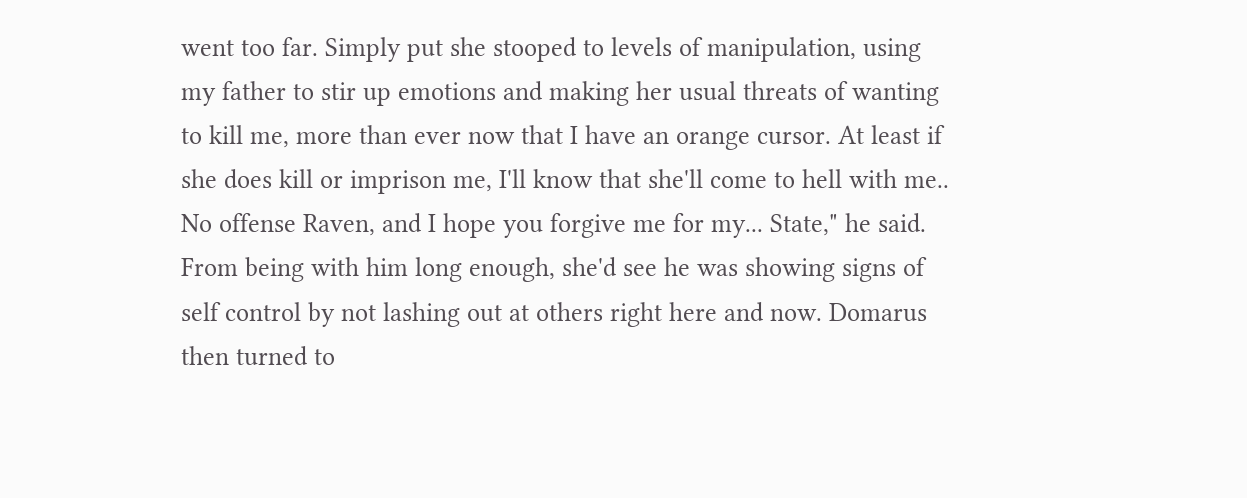went too far. Simply put she stooped to levels of manipulation, using my father to stir up emotions and making her usual threats of wanting to kill me, more than ever now that I have an orange cursor. At least if she does kill or imprison me, I'll know that she'll come to hell with me.. No offense Raven, and I hope you forgive me for my... State," he said. From being with him long enough, she'd see he was showing signs of self control by not lashing out at others right here and now. Domarus then turned to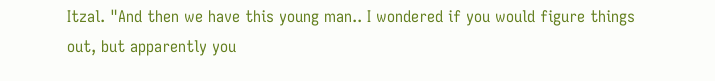Itzal. "And then we have this young man.. I wondered if you would figure things out, but apparently you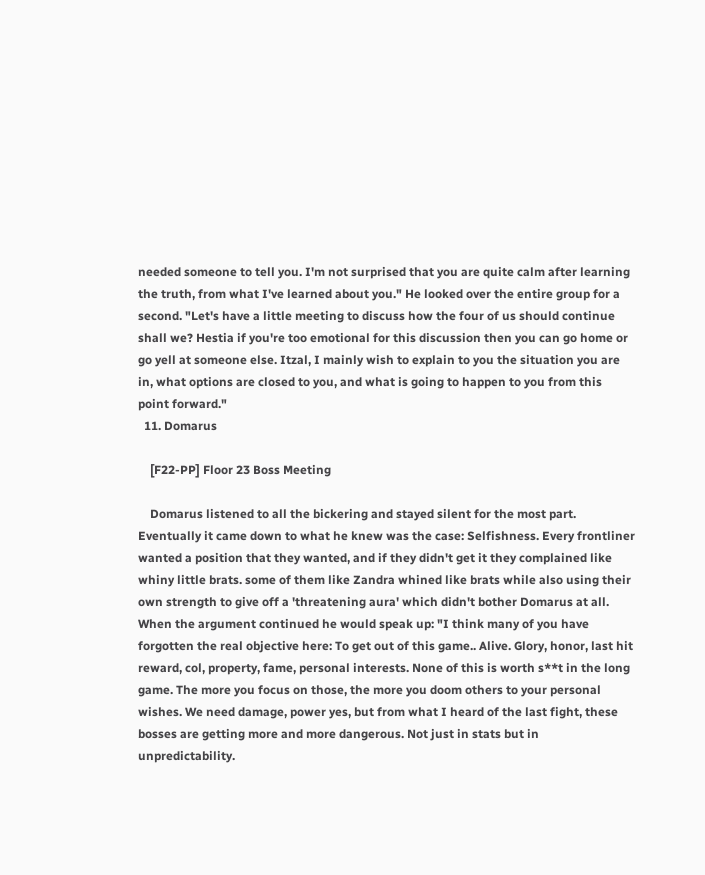needed someone to tell you. I'm not surprised that you are quite calm after learning the truth, from what I've learned about you." He looked over the entire group for a second. "Let's have a little meeting to discuss how the four of us should continue shall we? Hestia if you're too emotional for this discussion then you can go home or go yell at someone else. Itzal, I mainly wish to explain to you the situation you are in, what options are closed to you, and what is going to happen to you from this point forward."
  11. Domarus

    [F22-PP] Floor 23 Boss Meeting

    Domarus listened to all the bickering and stayed silent for the most part. Eventually it came down to what he knew was the case: Selfishness. Every frontliner wanted a position that they wanted, and if they didn't get it they complained like whiny little brats. some of them like Zandra whined like brats while also using their own strength to give off a 'threatening aura' which didn't bother Domarus at all. When the argument continued he would speak up: "I think many of you have forgotten the real objective here: To get out of this game.. Alive. Glory, honor, last hit reward, col, property, fame, personal interests. None of this is worth s**t in the long game. The more you focus on those, the more you doom others to your personal wishes. We need damage, power yes, but from what I heard of the last fight, these bosses are getting more and more dangerous. Not just in stats but in unpredictability.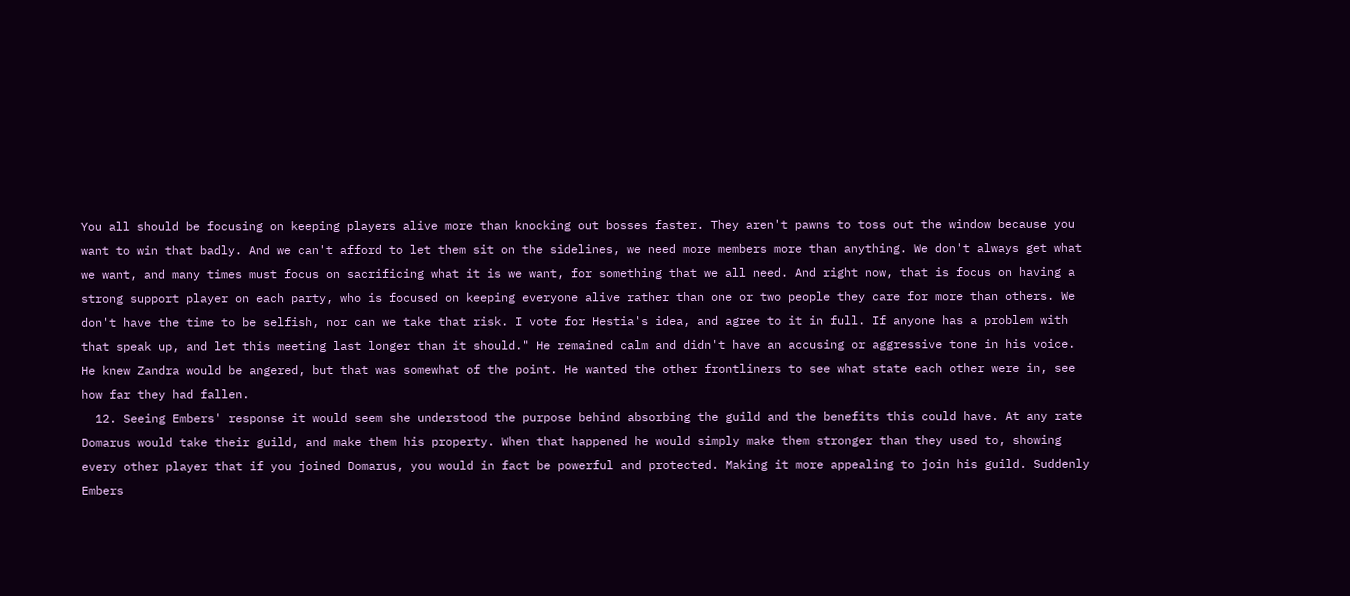You all should be focusing on keeping players alive more than knocking out bosses faster. They aren't pawns to toss out the window because you want to win that badly. And we can't afford to let them sit on the sidelines, we need more members more than anything. We don't always get what we want, and many times must focus on sacrificing what it is we want, for something that we all need. And right now, that is focus on having a strong support player on each party, who is focused on keeping everyone alive rather than one or two people they care for more than others. We don't have the time to be selfish, nor can we take that risk. I vote for Hestia's idea, and agree to it in full. If anyone has a problem with that speak up, and let this meeting last longer than it should." He remained calm and didn't have an accusing or aggressive tone in his voice. He knew Zandra would be angered, but that was somewhat of the point. He wanted the other frontliners to see what state each other were in, see how far they had fallen.
  12. Seeing Embers' response it would seem she understood the purpose behind absorbing the guild and the benefits this could have. At any rate Domarus would take their guild, and make them his property. When that happened he would simply make them stronger than they used to, showing every other player that if you joined Domarus, you would in fact be powerful and protected. Making it more appealing to join his guild. Suddenly Embers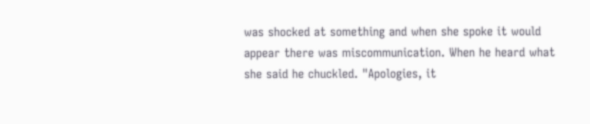was shocked at something and when she spoke it would appear there was miscommunication. When he heard what she said he chuckled. "Apologies, it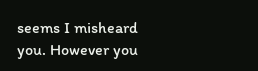seems I misheard you. However you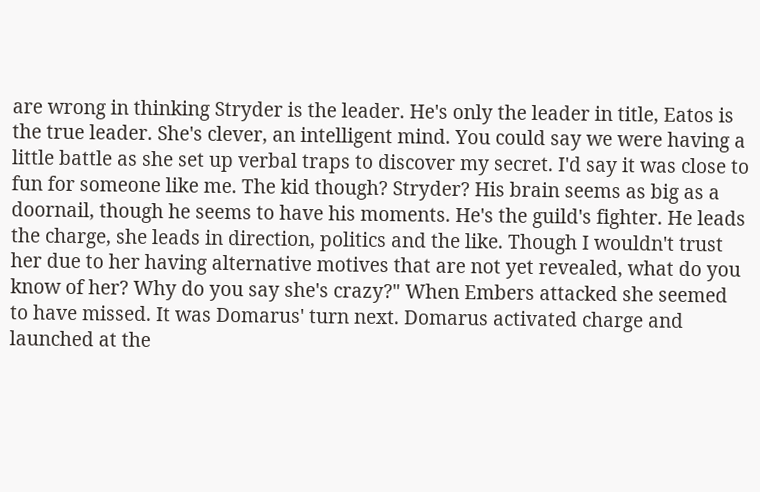are wrong in thinking Stryder is the leader. He's only the leader in title, Eatos is the true leader. She's clever, an intelligent mind. You could say we were having a little battle as she set up verbal traps to discover my secret. I'd say it was close to fun for someone like me. The kid though? Stryder? His brain seems as big as a doornail, though he seems to have his moments. He's the guild's fighter. He leads the charge, she leads in direction, politics and the like. Though I wouldn't trust her due to her having alternative motives that are not yet revealed, what do you know of her? Why do you say she's crazy?" When Embers attacked she seemed to have missed. It was Domarus' turn next. Domarus activated charge and launched at the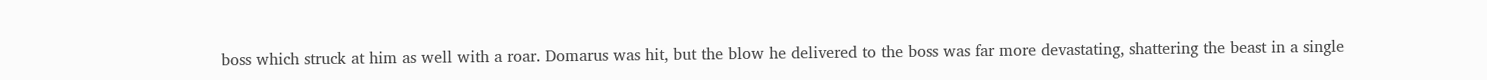boss which struck at him as well with a roar. Domarus was hit, but the blow he delivered to the boss was far more devastating, shattering the beast in a single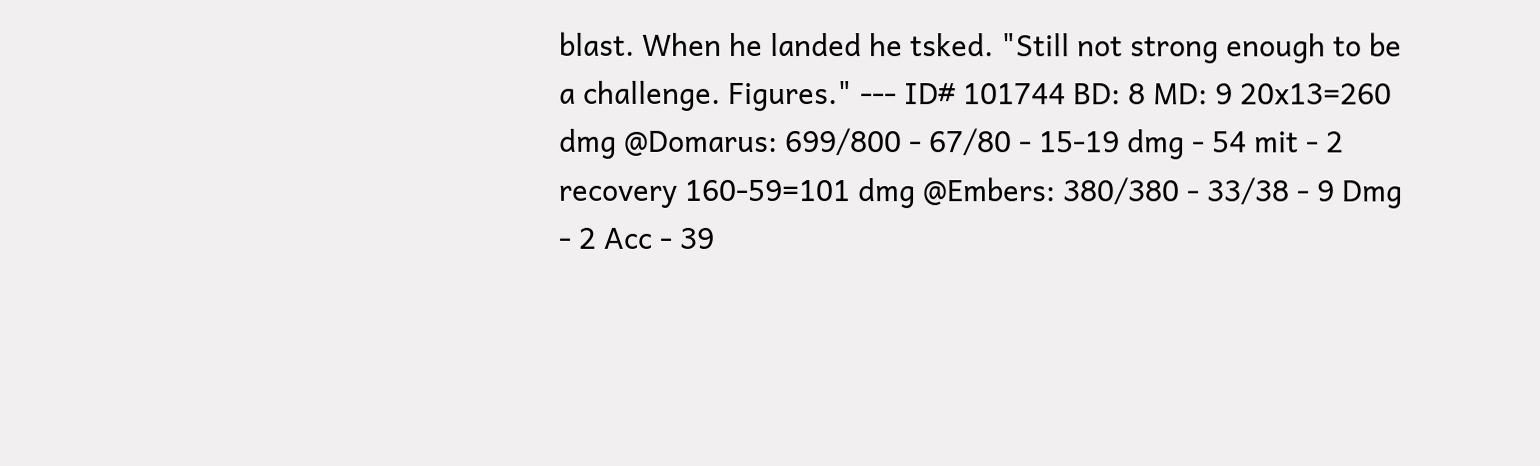blast. When he landed he tsked. "Still not strong enough to be a challenge. Figures." --- ID# 101744 BD: 8 MD: 9 20x13=260 dmg @Domarus: 699/800 - 67/80 - 15-19 dmg - 54 mit - 2 recovery 160-59=101 dmg @Embers: 380/380 - 33/38 - 9 Dmg - 2 Acc - 39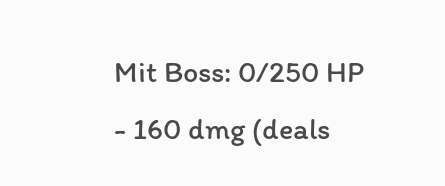Mit Boss: 0/250 HP - 160 dmg (deals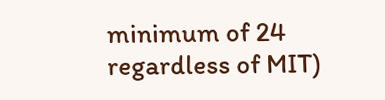minimum of 24 regardless of MIT)